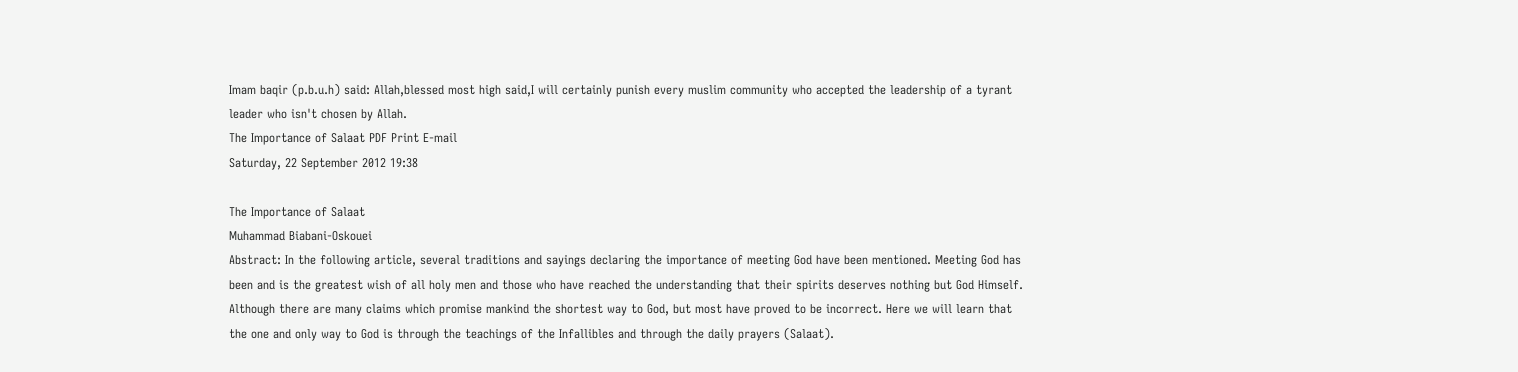Imam baqir (p.b.u.h) said: Allah,blessed most high said,I will certainly punish every muslim community who accepted the leadership of a tyrant leader who isn't chosen by Allah.
The Importance of Salaat PDF Print E-mail
Saturday, 22 September 2012 19:38

The Importance of Salaat
Muhammad Biabani-Oskouei
Abstract: In the following article, several traditions and sayings declaring the importance of meeting God have been mentioned. Meeting God has been and is the greatest wish of all holy men and those who have reached the understanding that their spirits deserves nothing but God Himself. Although there are many claims which promise mankind the shortest way to God, but most have proved to be incorrect. Here we will learn that the one and only way to God is through the teachings of the Infallibles and through the daily prayers (Salaat).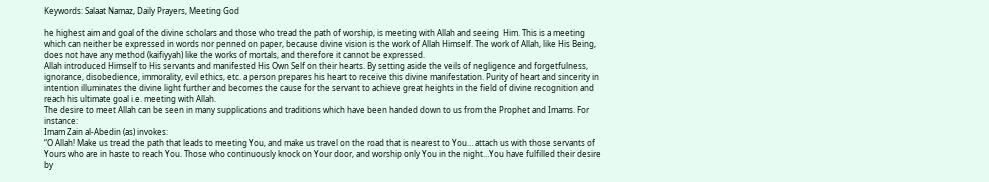Keywords: Salaat Namaz, Daily Prayers, Meeting God

he highest aim and goal of the divine scholars and those who tread the path of worship, is meeting with Allah and seeing  Him. This is a meeting which can neither be expressed in words nor penned on paper, because divine vision is the work of Allah Himself. The work of Allah, like His Being, does not have any method (kaifiyyah) like the works of mortals, and therefore it cannot be expressed.
Allah introduced Himself to His servants and manifested His Own Self on their hearts. By setting aside the veils of negligence and forgetfulness, ignorance, disobedience, immorality, evil ethics, etc. a person prepares his heart to receive this divine manifestation. Purity of heart and sincerity in intention illuminates the divine light further and becomes the cause for the servant to achieve great heights in the field of divine recognition and reach his ultimate goal i.e. meeting with Allah.
The desire to meet Allah can be seen in many supplications and traditions which have been handed down to us from the Prophet and Imams. For instance:
Imam Zain al-Abedin (as) invokes:
“O Allah! Make us tread the path that leads to meeting You, and make us travel on the road that is nearest to You… attach us with those servants of Yours who are in haste to reach You. Those who continuously knock on Your door, and worship only You in the night…You have fulfilled their desire by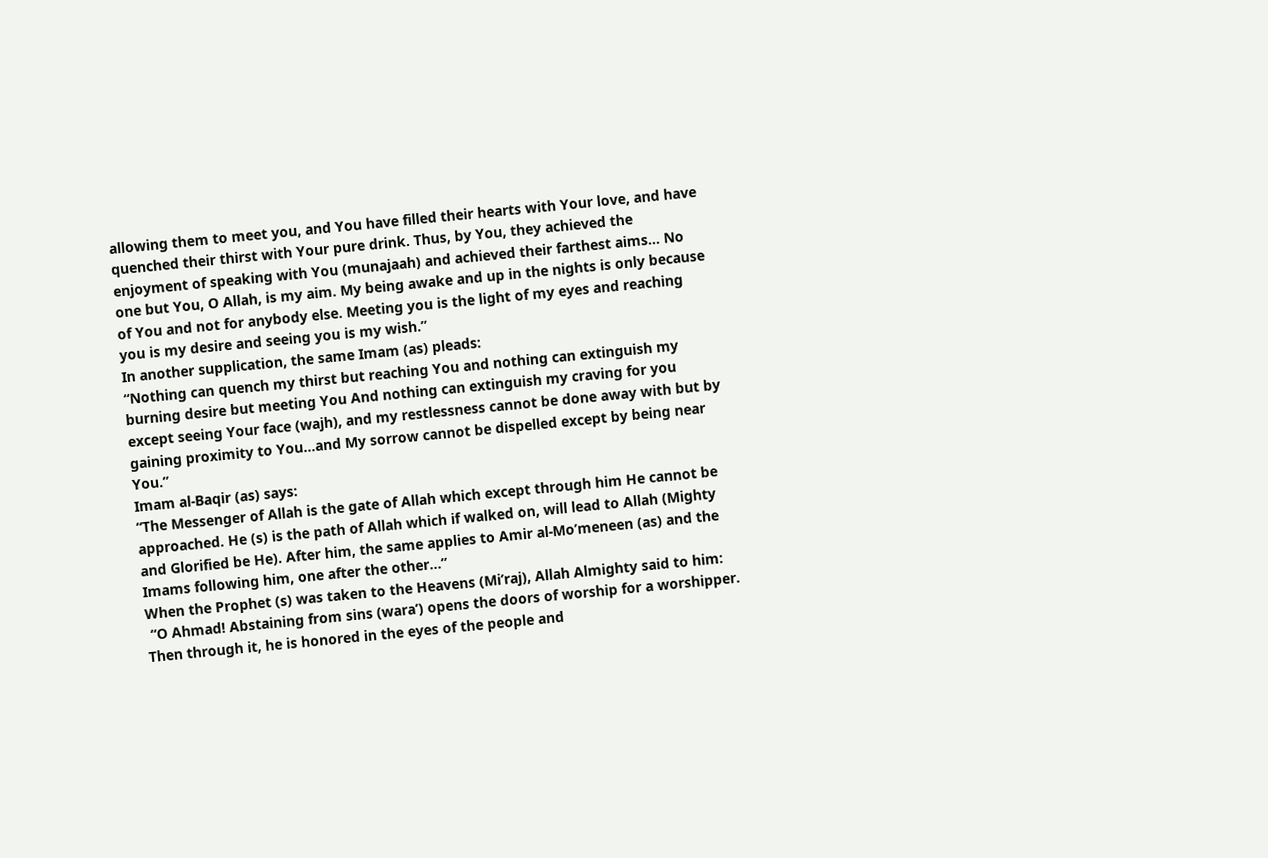allowing them to meet you, and You have filled their hearts with Your love, and have quenched their thirst with Your pure drink. Thus, by You, they achieved the enjoyment of speaking with You (munajaah) and achieved their farthest aims… No one but You, O Allah, is my aim. My being awake and up in the nights is only because of You and not for anybody else. Meeting you is the light of my eyes and reaching you is my desire and seeing you is my wish.”
In another supplication, the same Imam (as) pleads:
“Nothing can quench my thirst but reaching You and nothing can extinguish my burning desire but meeting You And nothing can extinguish my craving for you except seeing Your face (wajh), and my restlessness cannot be done away with but by gaining proximity to You…and My sorrow cannot be dispelled except by being near You.”
Imam al-Baqir (as) says:
“The Messenger of Allah is the gate of Allah which except through him He cannot be approached. He (s) is the path of Allah which if walked on, will lead to Allah (Mighty and Glorified be He). After him, the same applies to Amir al-Mo’meneen (as) and the Imams following him, one after the other…”
When the Prophet (s) was taken to the Heavens (Mi’raj), Allah Almighty said to him:
 “O Ahmad! Abstaining from sins (wara’) opens the doors of worship for a worshipper. Then through it, he is honored in the eyes of the people and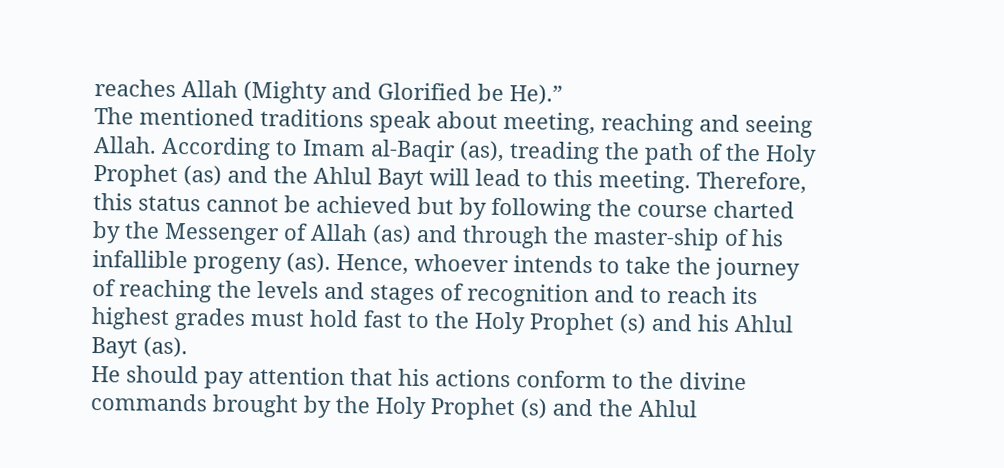reaches Allah (Mighty and Glorified be He).”
The mentioned traditions speak about meeting, reaching and seeing Allah. According to Imam al-Baqir (as), treading the path of the Holy Prophet (as) and the Ahlul Bayt will lead to this meeting. Therefore, this status cannot be achieved but by following the course charted by the Messenger of Allah (as) and through the master-ship of his infallible progeny (as). Hence, whoever intends to take the journey of reaching the levels and stages of recognition and to reach its highest grades must hold fast to the Holy Prophet (s) and his Ahlul Bayt (as).
He should pay attention that his actions conform to the divine commands brought by the Holy Prophet (s) and the Ahlul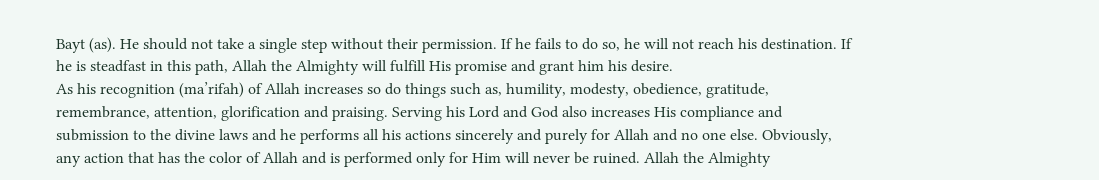Bayt (as). He should not take a single step without their permission. If he fails to do so, he will not reach his destination. If he is steadfast in this path, Allah the Almighty will fulfill His promise and grant him his desire.
As his recognition (ma’rifah) of Allah increases so do things such as, humility, modesty, obedience, gratitude, remembrance, attention, glorification and praising. Serving his Lord and God also increases His compliance and submission to the divine laws and he performs all his actions sincerely and purely for Allah and no one else. Obviously, any action that has the color of Allah and is performed only for Him will never be ruined. Allah the Almighty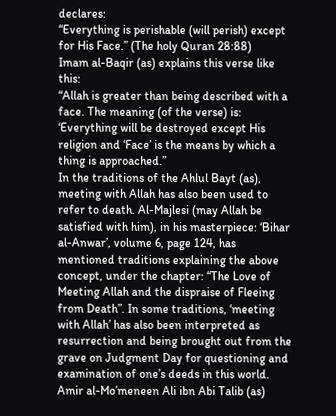declares:
“Everything is perishable (will perish) except for His Face.” (The holy Quran 28:88)
Imam al-Baqir (as) explains this verse like this:
“Allah is greater than being described with a face. The meaning (of the verse) is: ‘Everything will be destroyed except His religion and ‘Face’ is the means by which a thing is approached.”
In the traditions of the Ahlul Bayt (as), meeting with Allah has also been used to refer to death. Al-Majlesi (may Allah be satisfied with him), in his masterpiece: ‘Bihar al-Anwar’, volume 6, page 124, has mentioned traditions explaining the above concept, under the chapter: “The Love of Meeting Allah and the dispraise of Fleeing from Death”. In some traditions, ‘meeting with Allah’ has also been interpreted as resurrection and being brought out from the grave on Judgment Day for questioning and examination of one’s deeds in this world. Amir al-Mo’meneen Ali ibn Abi Talib (as)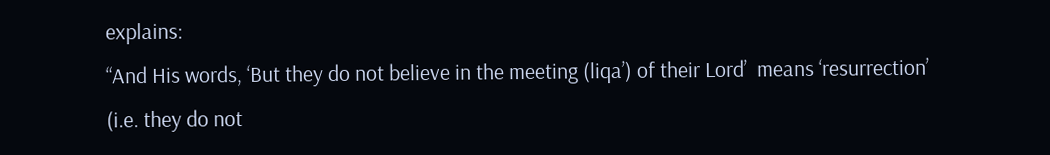explains:
“And His words, ‘But they do not believe in the meeting (liqa’) of their Lord’  means ‘resurrection’ (i.e. they do not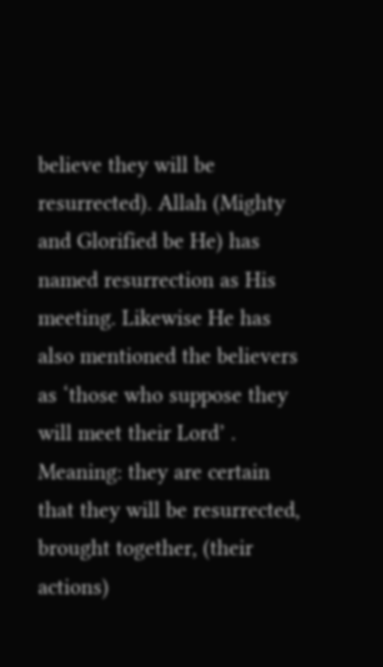believe they will be resurrected). Allah (Mighty and Glorified be He) has named resurrection as His meeting. Likewise He has also mentioned the believers as ‘those who suppose they will meet their Lord’ . Meaning: they are certain that they will be resurrected, brought together, (their actions)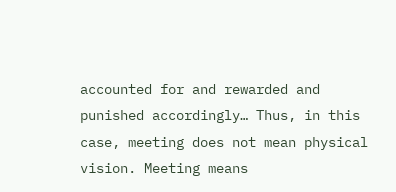accounted for and rewarded and punished accordingly… Thus, in this case, meeting does not mean physical vision. Meeting means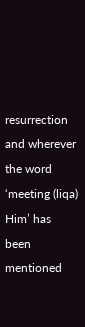resurrection and wherever the word ‘meeting (liqa) Him’ has been mentioned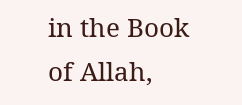in the Book of Allah,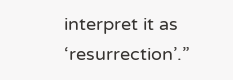interpret it as ‘resurrection’.”